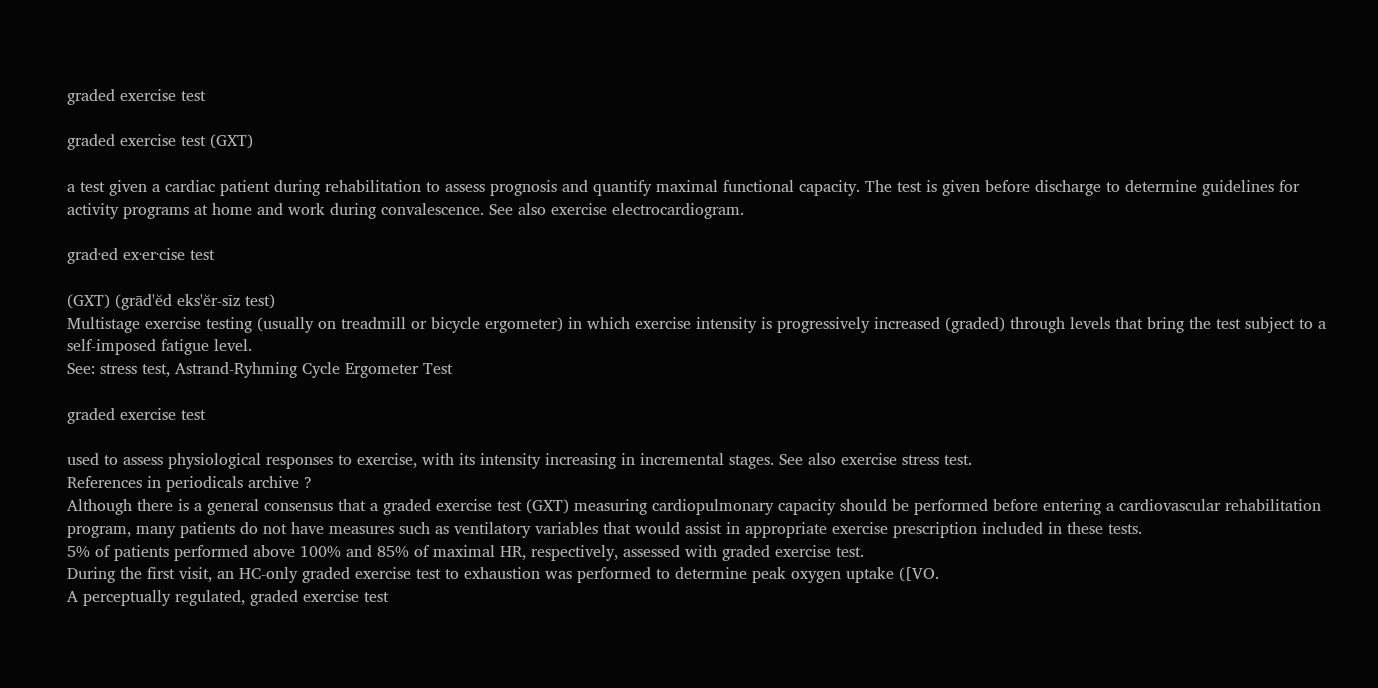graded exercise test

graded exercise test (GXT)

a test given a cardiac patient during rehabilitation to assess prognosis and quantify maximal functional capacity. The test is given before discharge to determine guidelines for activity programs at home and work during convalescence. See also exercise electrocardiogram.

grad·ed ex·er·cise test

(GXT) (grād'ĕd eks'ĕr-sīz test)
Multistage exercise testing (usually on treadmill or bicycle ergometer) in which exercise intensity is progressively increased (graded) through levels that bring the test subject to a self-imposed fatigue level.
See: stress test, Astrand-Ryhming Cycle Ergometer Test

graded exercise test

used to assess physiological responses to exercise, with its intensity increasing in incremental stages. See also exercise stress test.
References in periodicals archive ?
Although there is a general consensus that a graded exercise test (GXT) measuring cardiopulmonary capacity should be performed before entering a cardiovascular rehabilitation program, many patients do not have measures such as ventilatory variables that would assist in appropriate exercise prescription included in these tests.
5% of patients performed above 100% and 85% of maximal HR, respectively, assessed with graded exercise test.
During the first visit, an HC-only graded exercise test to exhaustion was performed to determine peak oxygen uptake ([VO.
A perceptually regulated, graded exercise test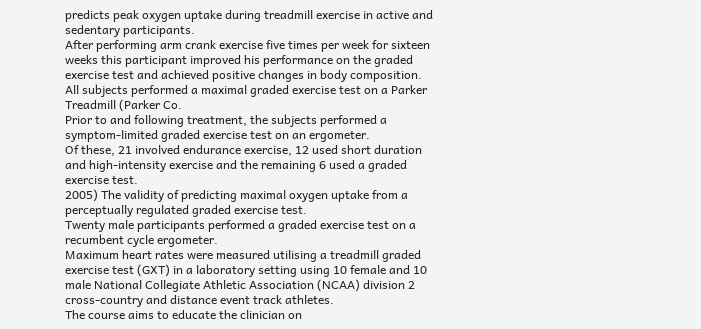predicts peak oxygen uptake during treadmill exercise in active and sedentary participants.
After performing arm crank exercise five times per week for sixteen weeks this participant improved his performance on the graded exercise test and achieved positive changes in body composition.
All subjects performed a maximal graded exercise test on a Parker Treadmill (Parker Co.
Prior to and following treatment, the subjects performed a symptom-limited graded exercise test on an ergometer.
Of these, 21 involved endurance exercise, 12 used short duration and high-intensity exercise and the remaining 6 used a graded exercise test.
2005) The validity of predicting maximal oxygen uptake from a perceptually regulated graded exercise test.
Twenty male participants performed a graded exercise test on a recumbent cycle ergometer.
Maximum heart rates were measured utilising a treadmill graded exercise test (GXT) in a laboratory setting using 10 female and 10 male National Collegiate Athletic Association (NCAA) division 2 cross-country and distance event track athletes.
The course aims to educate the clinician on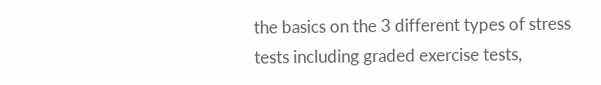the basics on the 3 different types of stress tests including graded exercise tests,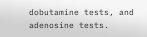dobutamine tests, and adenosine tests.